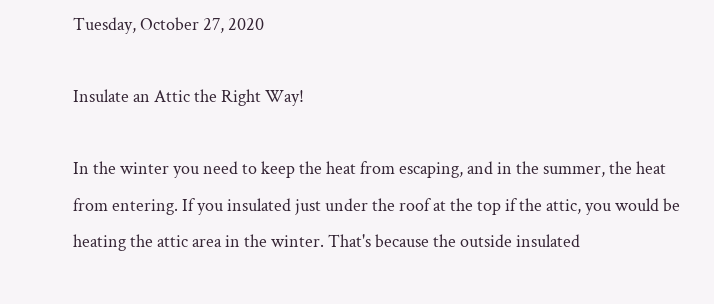Tuesday, October 27, 2020

Insulate an Attic the Right Way!

In the winter you need to keep the heat from escaping, and in the summer, the heat from entering. If you insulated just under the roof at the top if the attic, you would be heating the attic area in the winter. That's because the outside insulated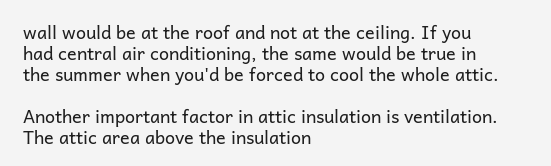wall would be at the roof and not at the ceiling. If you had central air conditioning, the same would be true in the summer when you'd be forced to cool the whole attic.

Another important factor in attic insulation is ventilation. The attic area above the insulation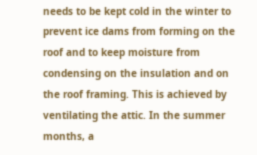needs to be kept cold in the winter to prevent ice dams from forming on the roof and to keep moisture from condensing on the insulation and on the roof framing. This is achieved by ventilating the attic. In the summer months, a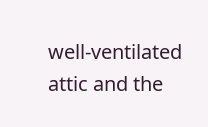well-ventilated attic and the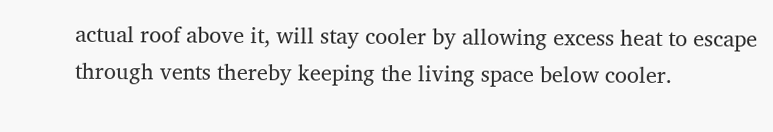actual roof above it, will stay cooler by allowing excess heat to escape through vents thereby keeping the living space below cooler.